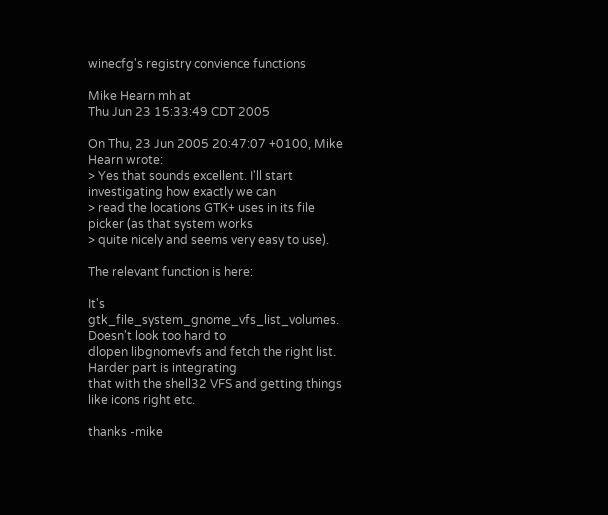winecfg's registry convience functions

Mike Hearn mh at
Thu Jun 23 15:33:49 CDT 2005

On Thu, 23 Jun 2005 20:47:07 +0100, Mike Hearn wrote:
> Yes that sounds excellent. I'll start investigating how exactly we can
> read the locations GTK+ uses in its file picker (as that system works
> quite nicely and seems very easy to use).

The relevant function is here:

It's gtk_file_system_gnome_vfs_list_volumes. Doesn't look too hard to
dlopen libgnomevfs and fetch the right list. Harder part is integrating
that with the shell32 VFS and getting things like icons right etc.

thanks -mike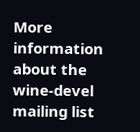More information about the wine-devel mailing list